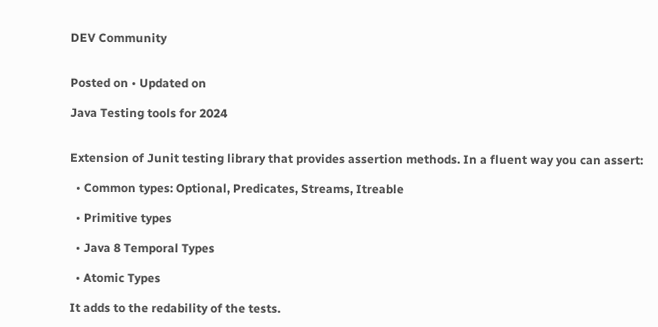DEV Community


Posted on • Updated on

Java Testing tools for 2024


Extension of Junit testing library that provides assertion methods. In a fluent way you can assert:

  • Common types: Optional, Predicates, Streams, Itreable

  • Primitive types

  • Java 8 Temporal Types

  • Atomic Types

It adds to the redability of the tests.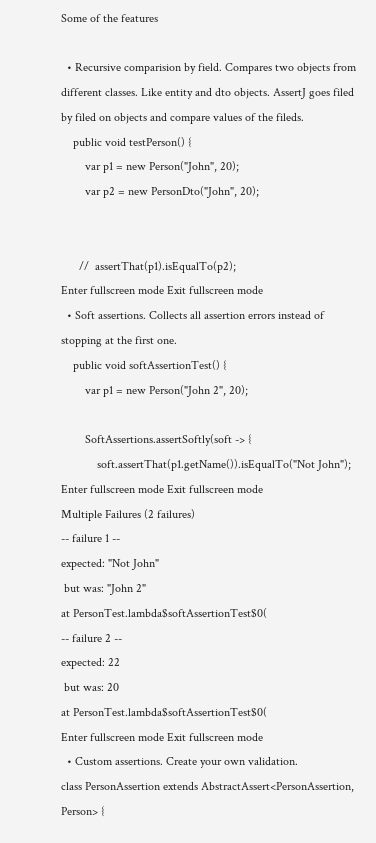Some of the features

  • Recursive comparision by field. Compares two objects from different classes. Like entity and dto objects. AssertJ goes filed by filed on objects and compare values of the fileds.
    public void testPerson() {
        var p1 = new Person("John", 20);
        var p2 = new PersonDto("John", 20);


      //  assertThat(p1).isEqualTo(p2);
Enter fullscreen mode Exit fullscreen mode
  • Soft assertions. Collects all assertion errors instead of stopping at the first one.
    public void softAssertionTest() {
        var p1 = new Person("John 2", 20);

        SoftAssertions.assertSoftly(soft -> {
            soft.assertThat(p1.getName()).isEqualTo("Not John");
Enter fullscreen mode Exit fullscreen mode
Multiple Failures (2 failures)
-- failure 1 --
expected: "Not John"
 but was: "John 2"
at PersonTest.lambda$softAssertionTest$0(
-- failure 2 --
expected: 22
 but was: 20
at PersonTest.lambda$softAssertionTest$0(
Enter fullscreen mode Exit fullscreen mode
  • Custom assertions. Create your own validation.
class PersonAssertion extends AbstractAssert<PersonAssertion, Person> {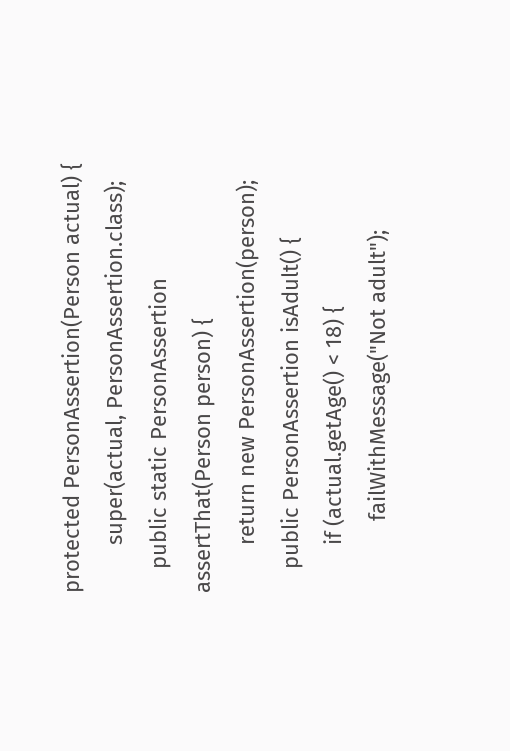protected PersonAssertion(Person actual) {
        super(actual, PersonAssertion.class);
    public static PersonAssertion assertThat(Person person) {
        return new PersonAssertion(person);
    public PersonAssertion isAdult() {
        if (actual.getAge() < 18) {
            failWithMessage("Not adult");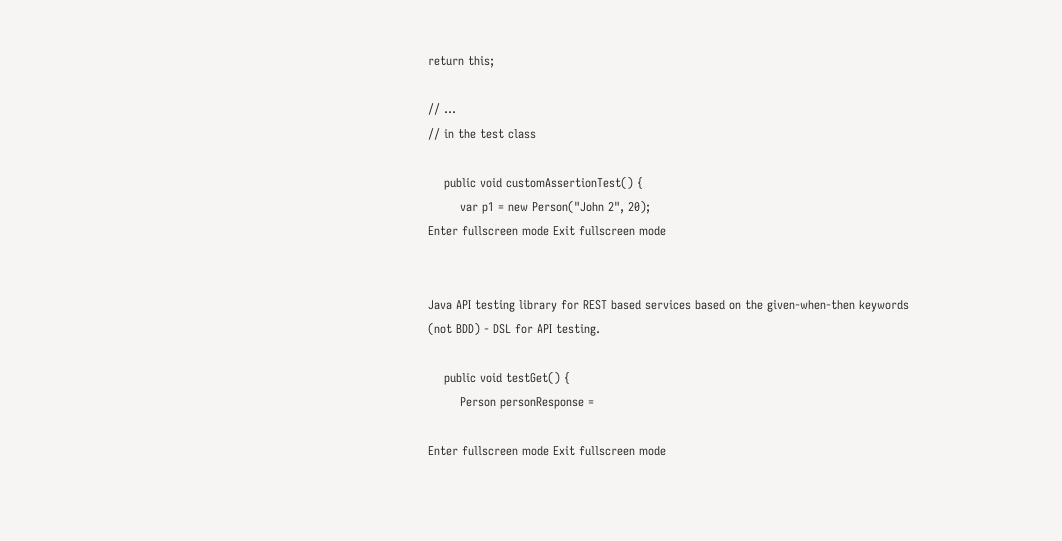return this;

// ...
// in the test class

    public void customAssertionTest() {
        var p1 = new Person("John 2", 20);
Enter fullscreen mode Exit fullscreen mode


Java API testing library for REST based services based on the given-when-then keywords (not BDD) - DSL for API testing.

    public void testGet() {
        Person personResponse =

Enter fullscreen mode Exit fullscreen mode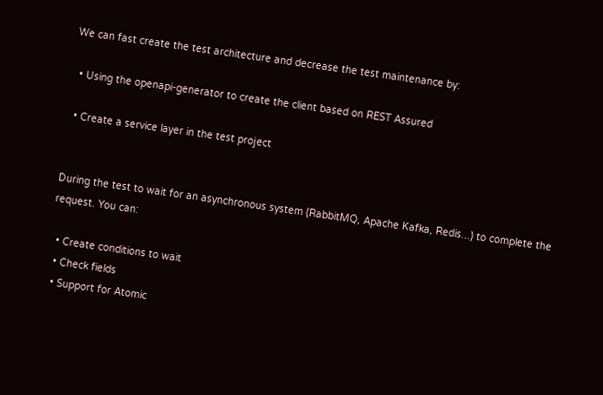We can fast create the test architecture and decrease the test maintenance by:

  • Using the openapi-generator to create the client based on REST Assured

  • Create a service layer in the test project


During the test to wait for an asynchronous system (RabbitMQ, Apache Kafka, Redis...) to complete the request. You can:

  • Create conditions to wait
  • Check fields
  • Support for Atomic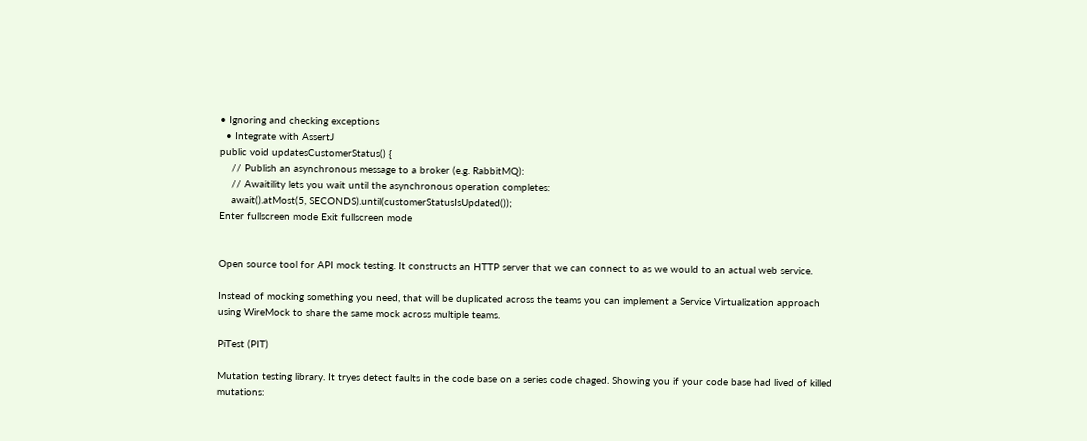• Ignoring and checking exceptions
  • Integrate with AssertJ
public void updatesCustomerStatus() {
    // Publish an asynchronous message to a broker (e.g. RabbitMQ):
    // Awaitility lets you wait until the asynchronous operation completes:
    await().atMost(5, SECONDS).until(customerStatusIsUpdated());
Enter fullscreen mode Exit fullscreen mode


Open source tool for API mock testing. It constructs an HTTP server that we can connect to as we would to an actual web service.

Instead of mocking something you need, that will be duplicated across the teams you can implement a Service Virtualization approach using WireMock to share the same mock across multiple teams.

PiTest (PIT)

Mutation testing library. It tryes detect faults in the code base on a series code chaged. Showing you if your code base had lived of killed mutations: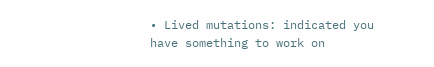• Lived mutations: indicated you have something to work on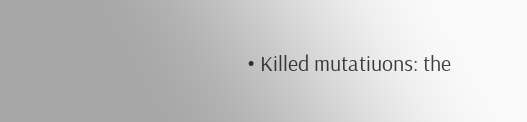• Killed mutatiuons: the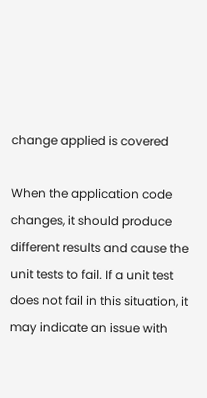change applied is covered

When the application code changes, it should produce different results and cause the unit tests to fail. If a unit test does not fail in this situation, it may indicate an issue with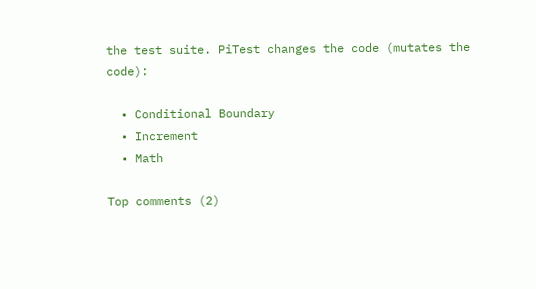the test suite. PiTest changes the code (mutates the code):

  • Conditional Boundary
  • Increment
  • Math

Top comments (2)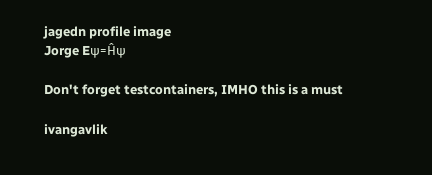jagedn profile image
Jorge Eψ=Ĥψ

Don't forget testcontainers, IMHO this is a must

ivangavlik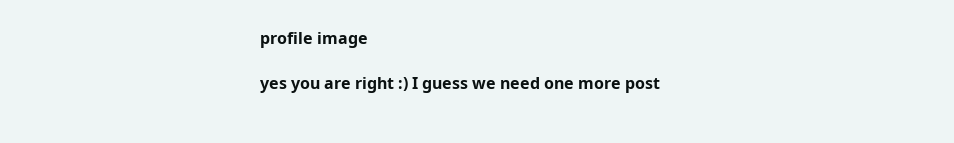profile image

yes you are right :) I guess we need one more post